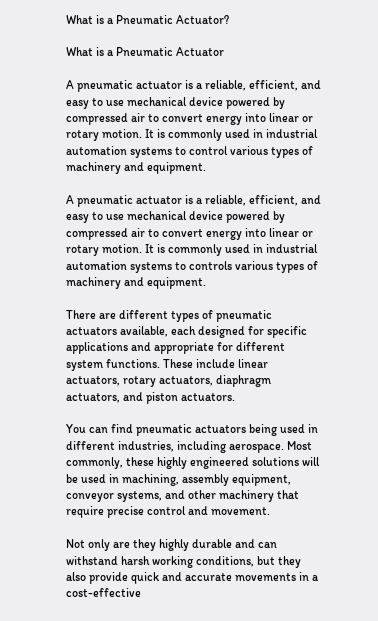What is a Pneumatic Actuator?

What is a Pneumatic Actuator

A pneumatic actuator is a reliable, efficient, and easy to use mechanical device powered by compressed air to convert energy into linear or rotary motion. It is commonly used in industrial automation systems to control various types of machinery and equipment.

A pneumatic actuator is a reliable, efficient, and easy to use mechanical device powered by compressed air to convert energy into linear or rotary motion. It is commonly used in industrial automation systems to controls various types of machinery and equipment.

There are different types of pneumatic actuators available, each designed for specific applications and appropriate for different system functions. These include linear actuators, rotary actuators, diaphragm actuators, and piston actuators.

You can find pneumatic actuators being used in different industries, including aerospace. Most commonly, these highly engineered solutions will be used in machining, assembly equipment, conveyor systems, and other machinery that require precise control and movement.

Not only are they highly durable and can withstand harsh working conditions, but they also provide quick and accurate movements in a cost-effective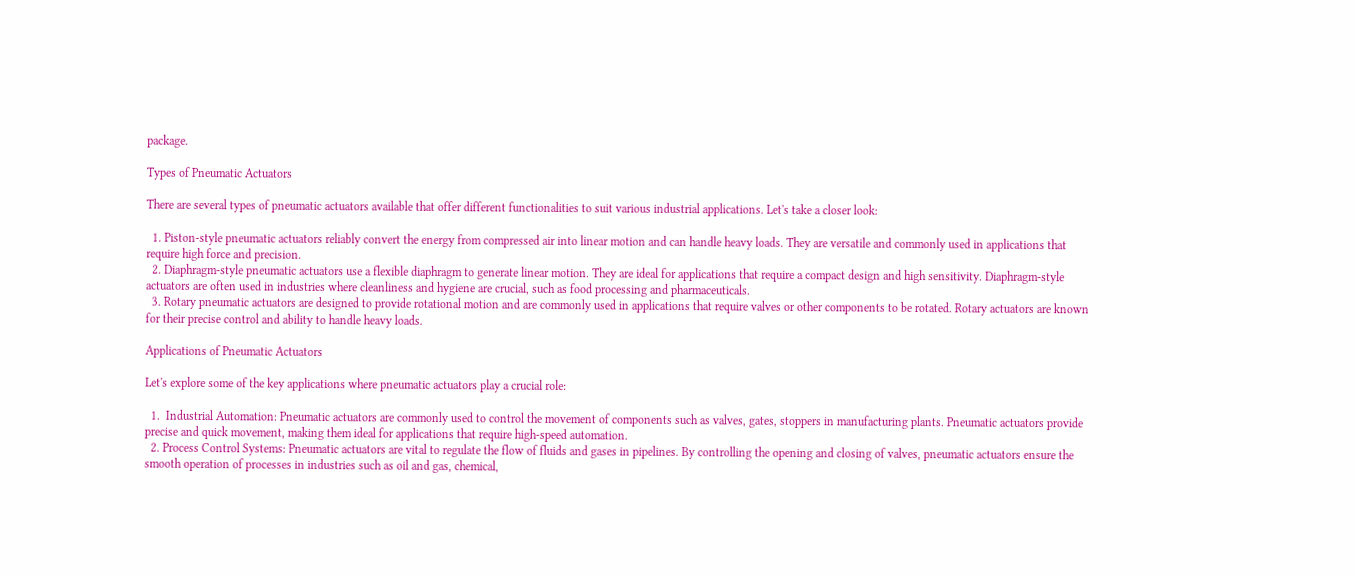package.

Types of Pneumatic Actuators

There are several types of pneumatic actuators available that offer different functionalities to suit various industrial applications. Let's take a closer look:

  1. Piston-style pneumatic actuators reliably convert the energy from compressed air into linear motion and can handle heavy loads. They are versatile and commonly used in applications that require high force and precision.
  2. Diaphragm-style pneumatic actuators use a flexible diaphragm to generate linear motion. They are ideal for applications that require a compact design and high sensitivity. Diaphragm-style actuators are often used in industries where cleanliness and hygiene are crucial, such as food processing and pharmaceuticals.
  3. Rotary pneumatic actuators are designed to provide rotational motion and are commonly used in applications that require valves or other components to be rotated. Rotary actuators are known for their precise control and ability to handle heavy loads.

Applications of Pneumatic Actuators

Let's explore some of the key applications where pneumatic actuators play a crucial role:

  1.  Industrial Automation: Pneumatic actuators are commonly used to control the movement of components such as valves, gates, stoppers in manufacturing plants. Pneumatic actuators provide precise and quick movement, making them ideal for applications that require high-speed automation.
  2. Process Control Systems: Pneumatic actuators are vital to regulate the flow of fluids and gases in pipelines. By controlling the opening and closing of valves, pneumatic actuators ensure the smooth operation of processes in industries such as oil and gas, chemical,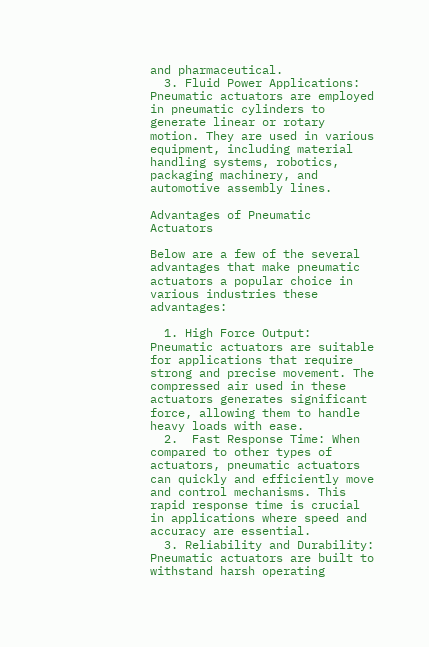and pharmaceutical.
  3. Fluid Power Applications: Pneumatic actuators are employed in pneumatic cylinders to generate linear or rotary motion. They are used in various equipment, including material handling systems, robotics, packaging machinery, and automotive assembly lines.

Advantages of Pneumatic Actuators

Below are a few of the several advantages that make pneumatic actuators a popular choice in various industries these advantages:

  1. High Force Output: Pneumatic actuators are suitable for applications that require strong and precise movement. The compressed air used in these actuators generates significant force, allowing them to handle heavy loads with ease.
  2.  Fast Response Time: When compared to other types of actuators, pneumatic actuators can quickly and efficiently move and control mechanisms. This rapid response time is crucial in applications where speed and accuracy are essential.
  3. Reliability and Durability: Pneumatic actuators are built to withstand harsh operating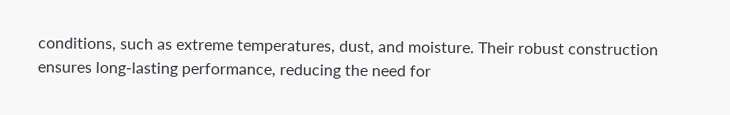conditions, such as extreme temperatures, dust, and moisture. Their robust construction ensures long-lasting performance, reducing the need for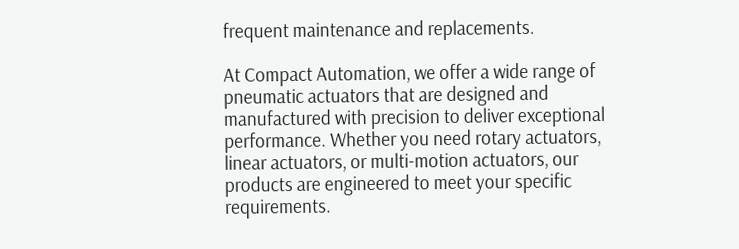frequent maintenance and replacements.

At Compact Automation, we offer a wide range of pneumatic actuators that are designed and manufactured with precision to deliver exceptional performance. Whether you need rotary actuators, linear actuators, or multi-motion actuators, our products are engineered to meet your specific requirements.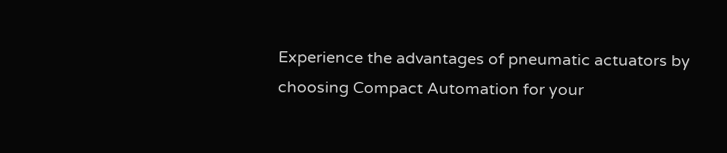Experience the advantages of pneumatic actuators by choosing Compact Automation for your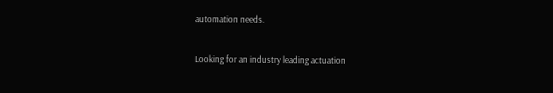automation needs.

Looking for an industry leading actuation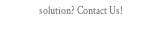solution? Contact Us!